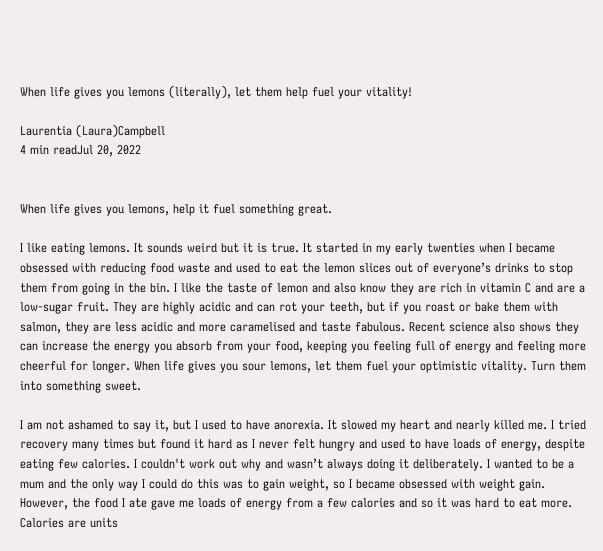When life gives you lemons (literally), let them help fuel your vitality!

Laurentia (Laura)Campbell
4 min readJul 20, 2022


When life gives you lemons, help it fuel something great.

I like eating lemons. It sounds weird but it is true. It started in my early twenties when I became obsessed with reducing food waste and used to eat the lemon slices out of everyone’s drinks to stop them from going in the bin. I like the taste of lemon and also know they are rich in vitamin C and are a low-sugar fruit. They are highly acidic and can rot your teeth, but if you roast or bake them with salmon, they are less acidic and more caramelised and taste fabulous. Recent science also shows they can increase the energy you absorb from your food, keeping you feeling full of energy and feeling more cheerful for longer. When life gives you sour lemons, let them fuel your optimistic vitality. Turn them into something sweet.

I am not ashamed to say it, but I used to have anorexia. It slowed my heart and nearly killed me. I tried recovery many times but found it hard as I never felt hungry and used to have loads of energy, despite eating few calories. I couldn't work out why and wasn’t always doing it deliberately. I wanted to be a mum and the only way I could do this was to gain weight, so I became obsessed with weight gain. However, the food I ate gave me loads of energy from a few calories and so it was hard to eat more. Calories are units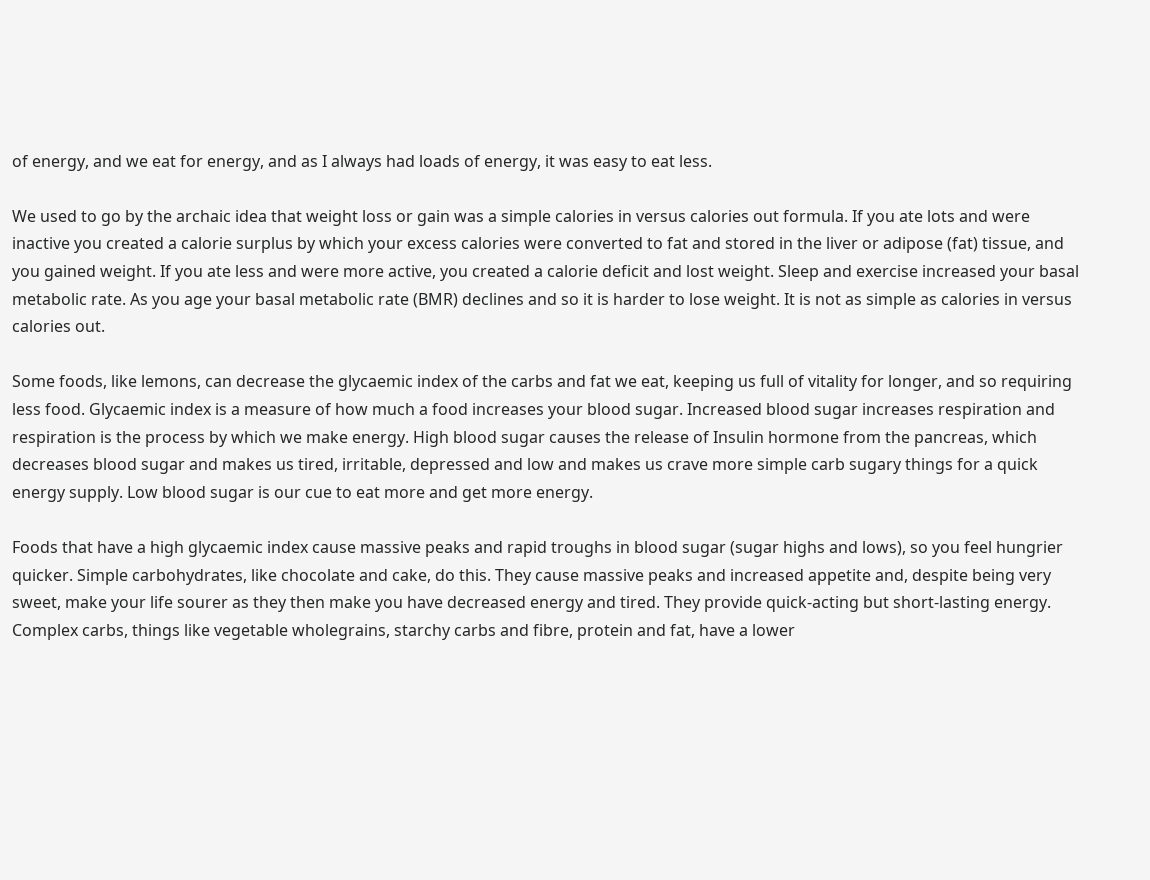of energy, and we eat for energy, and as I always had loads of energy, it was easy to eat less.

We used to go by the archaic idea that weight loss or gain was a simple calories in versus calories out formula. If you ate lots and were inactive you created a calorie surplus by which your excess calories were converted to fat and stored in the liver or adipose (fat) tissue, and you gained weight. If you ate less and were more active, you created a calorie deficit and lost weight. Sleep and exercise increased your basal metabolic rate. As you age your basal metabolic rate (BMR) declines and so it is harder to lose weight. It is not as simple as calories in versus calories out.

Some foods, like lemons, can decrease the glycaemic index of the carbs and fat we eat, keeping us full of vitality for longer, and so requiring less food. Glycaemic index is a measure of how much a food increases your blood sugar. Increased blood sugar increases respiration and respiration is the process by which we make energy. High blood sugar causes the release of Insulin hormone from the pancreas, which decreases blood sugar and makes us tired, irritable, depressed and low and makes us crave more simple carb sugary things for a quick energy supply. Low blood sugar is our cue to eat more and get more energy.

Foods that have a high glycaemic index cause massive peaks and rapid troughs in blood sugar (sugar highs and lows), so you feel hungrier quicker. Simple carbohydrates, like chocolate and cake, do this. They cause massive peaks and increased appetite and, despite being very sweet, make your life sourer as they then make you have decreased energy and tired. They provide quick-acting but short-lasting energy. Complex carbs, things like vegetable wholegrains, starchy carbs and fibre, protein and fat, have a lower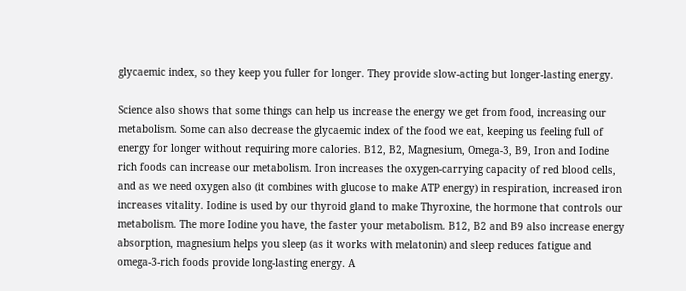glycaemic index, so they keep you fuller for longer. They provide slow-acting but longer-lasting energy.

Science also shows that some things can help us increase the energy we get from food, increasing our metabolism. Some can also decrease the glycaemic index of the food we eat, keeping us feeling full of energy for longer without requiring more calories. B12, B2, Magnesium, Omega-3, B9, Iron and Iodine rich foods can increase our metabolism. Iron increases the oxygen-carrying capacity of red blood cells, and as we need oxygen also (it combines with glucose to make ATP energy) in respiration, increased iron increases vitality. Iodine is used by our thyroid gland to make Thyroxine, the hormone that controls our metabolism. The more Iodine you have, the faster your metabolism. B12, B2 and B9 also increase energy absorption, magnesium helps you sleep (as it works with melatonin) and sleep reduces fatigue and omega-3-rich foods provide long-lasting energy. A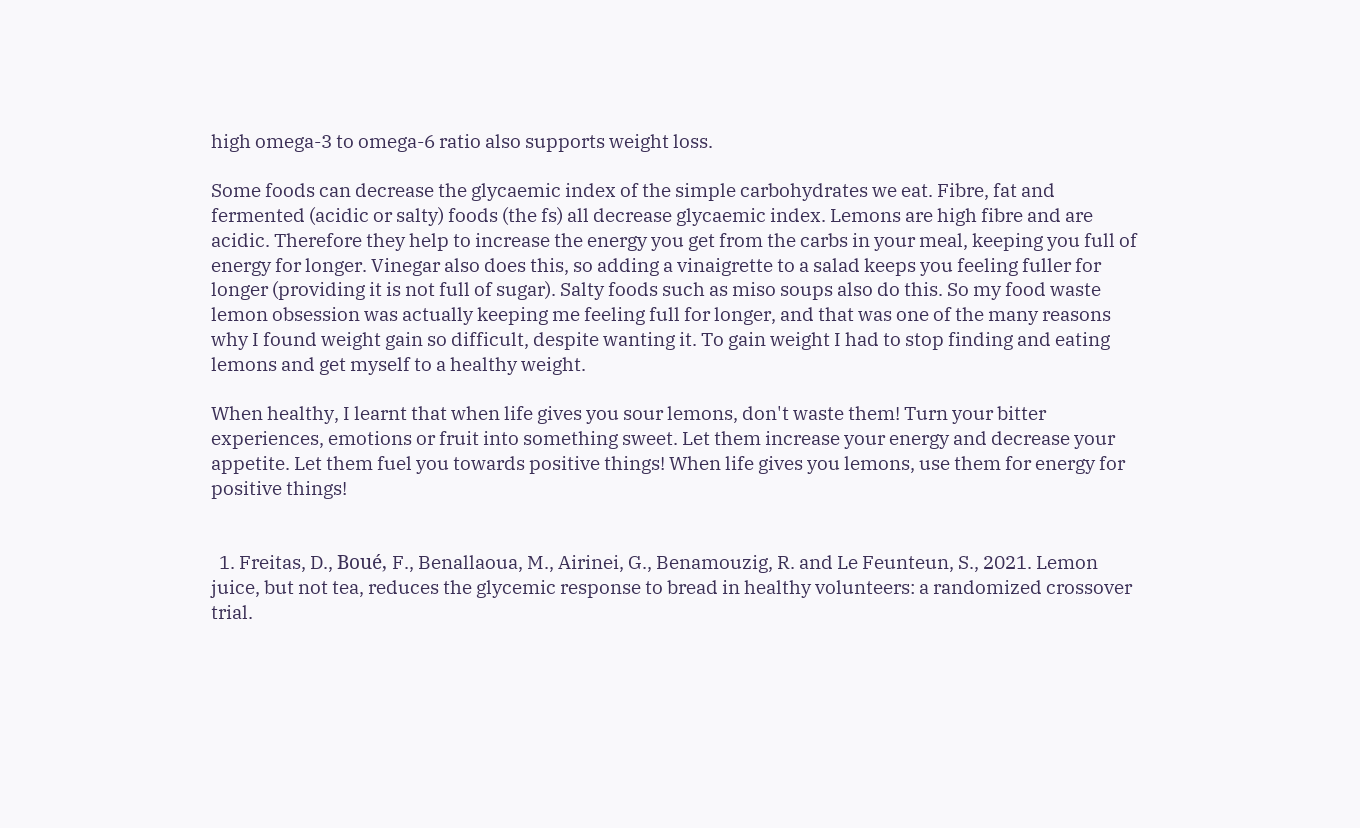high omega-3 to omega-6 ratio also supports weight loss.

Some foods can decrease the glycaemic index of the simple carbohydrates we eat. Fibre, fat and fermented (acidic or salty) foods (the fs) all decrease glycaemic index. Lemons are high fibre and are acidic. Therefore they help to increase the energy you get from the carbs in your meal, keeping you full of energy for longer. Vinegar also does this, so adding a vinaigrette to a salad keeps you feeling fuller for longer (providing it is not full of sugar). Salty foods such as miso soups also do this. So my food waste lemon obsession was actually keeping me feeling full for longer, and that was one of the many reasons why I found weight gain so difficult, despite wanting it. To gain weight I had to stop finding and eating lemons and get myself to a healthy weight.

When healthy, I learnt that when life gives you sour lemons, don't waste them! Turn your bitter experiences, emotions or fruit into something sweet. Let them increase your energy and decrease your appetite. Let them fuel you towards positive things! When life gives you lemons, use them for energy for positive things!


  1. Freitas, D., Boué, F., Benallaoua, M., Airinei, G., Benamouzig, R. and Le Feunteun, S., 2021. Lemon juice, but not tea, reduces the glycemic response to bread in healthy volunteers: a randomized crossover trial.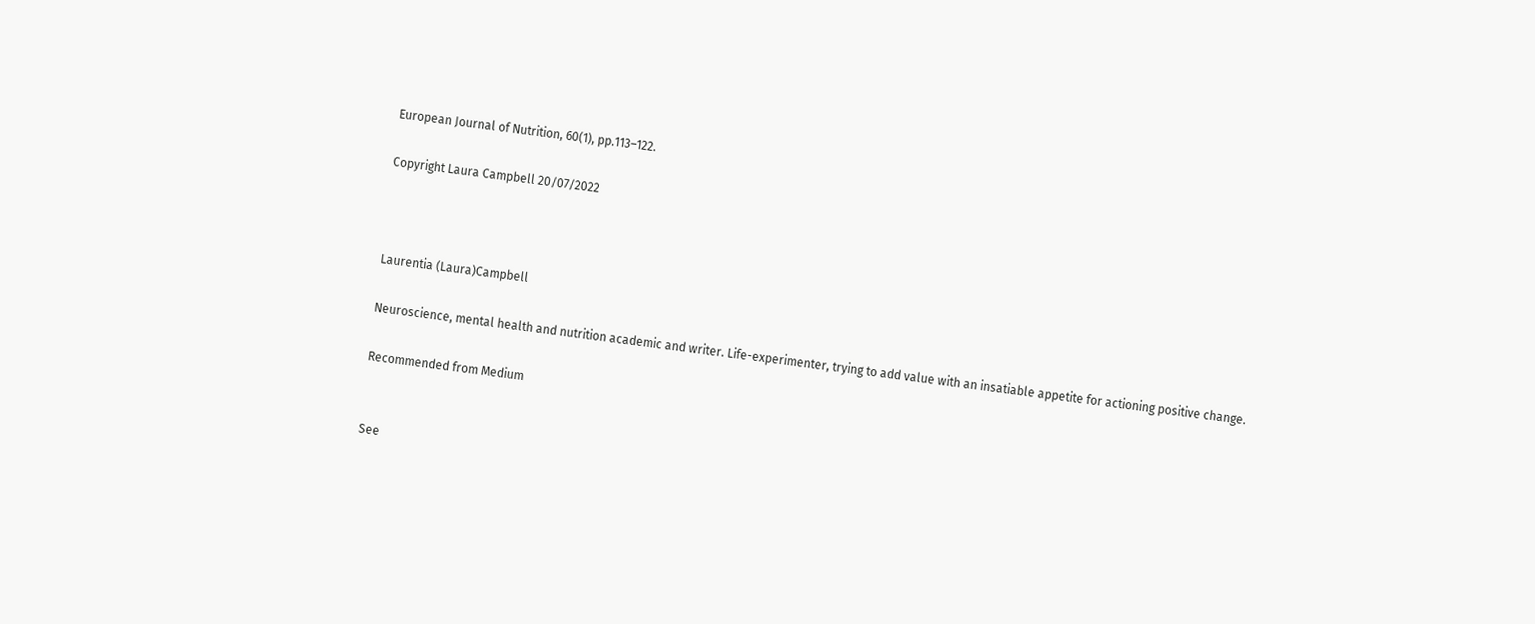European Journal of Nutrition, 60(1), pp.113–122.

Copyright Laura Campbell 20/07/2022



Laurentia (Laura)Campbell

Neuroscience, mental health and nutrition academic and writer. Life-experimenter, trying to add value with an insatiable appetite for actioning positive change.

Recommended from Medium


See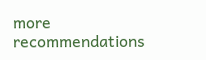more recommendations